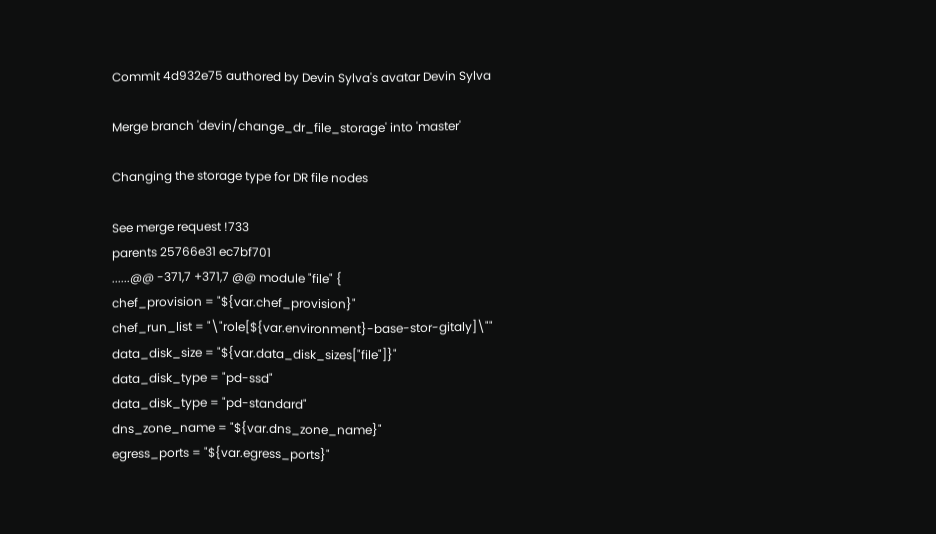Commit 4d932e75 authored by Devin Sylva's avatar Devin Sylva

Merge branch 'devin/change_dr_file_storage' into 'master'

Changing the storage type for DR file nodes

See merge request !733
parents 25766e31 ec7bf701
......@@ -371,7 +371,7 @@ module "file" {
chef_provision = "${var.chef_provision}"
chef_run_list = "\"role[${var.environment}-base-stor-gitaly]\""
data_disk_size = "${var.data_disk_sizes["file"]}"
data_disk_type = "pd-ssd"
data_disk_type = "pd-standard"
dns_zone_name = "${var.dns_zone_name}"
egress_ports = "${var.egress_ports}"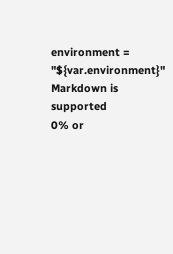environment = "${var.environment}"
Markdown is supported
0% or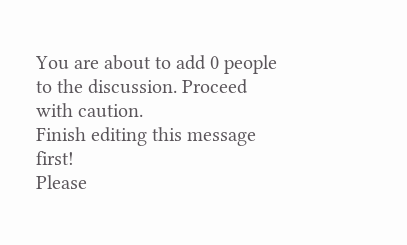You are about to add 0 people to the discussion. Proceed with caution.
Finish editing this message first!
Please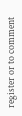register or to comment